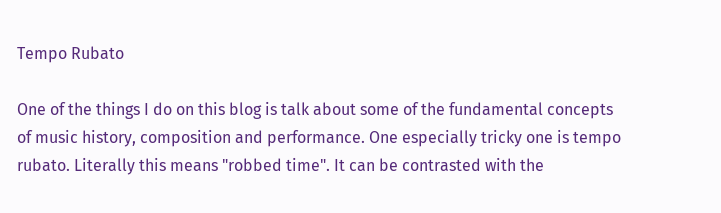Tempo Rubato

One of the things I do on this blog is talk about some of the fundamental concepts of music history, composition and performance. One especially tricky one is tempo rubato. Literally this means "robbed time". It can be contrasted with the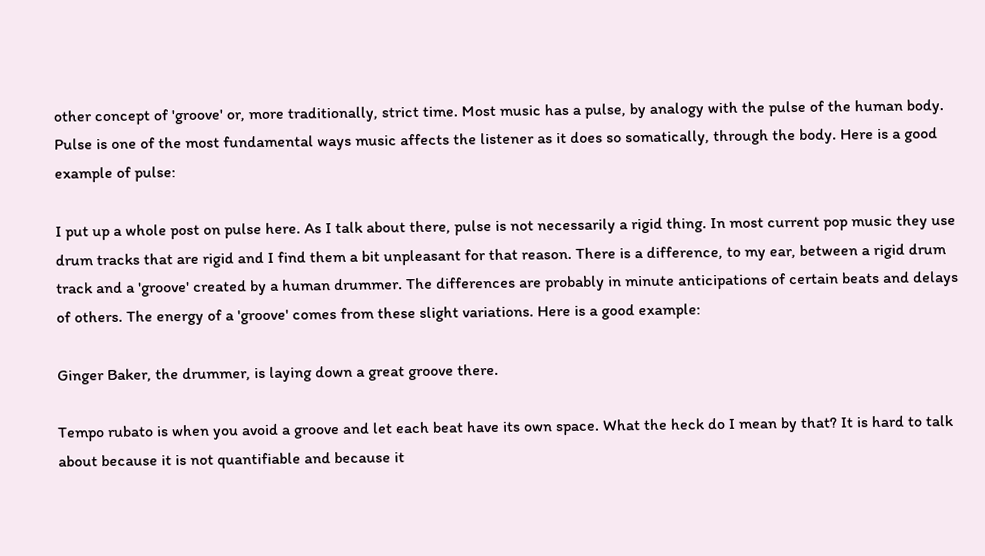other concept of 'groove' or, more traditionally, strict time. Most music has a pulse, by analogy with the pulse of the human body. Pulse is one of the most fundamental ways music affects the listener as it does so somatically, through the body. Here is a good example of pulse:

I put up a whole post on pulse here. As I talk about there, pulse is not necessarily a rigid thing. In most current pop music they use drum tracks that are rigid and I find them a bit unpleasant for that reason. There is a difference, to my ear, between a rigid drum track and a 'groove' created by a human drummer. The differences are probably in minute anticipations of certain beats and delays of others. The energy of a 'groove' comes from these slight variations. Here is a good example:

Ginger Baker, the drummer, is laying down a great groove there.

Tempo rubato is when you avoid a groove and let each beat have its own space. What the heck do I mean by that? It is hard to talk about because it is not quantifiable and because it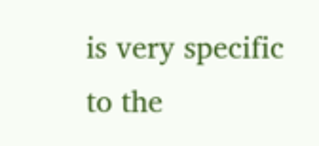is very specific to the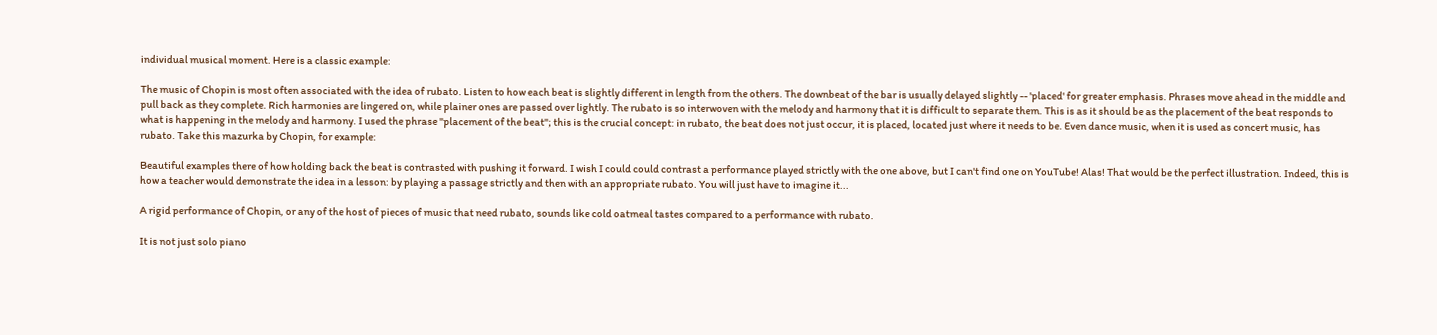individual musical moment. Here is a classic example:

The music of Chopin is most often associated with the idea of rubato. Listen to how each beat is slightly different in length from the others. The downbeat of the bar is usually delayed slightly -- 'placed' for greater emphasis. Phrases move ahead in the middle and pull back as they complete. Rich harmonies are lingered on, while plainer ones are passed over lightly. The rubato is so interwoven with the melody and harmony that it is difficult to separate them. This is as it should be as the placement of the beat responds to what is happening in the melody and harmony. I used the phrase "placement of the beat"; this is the crucial concept: in rubato, the beat does not just occur, it is placed, located just where it needs to be. Even dance music, when it is used as concert music, has rubato. Take this mazurka by Chopin, for example:

Beautiful examples there of how holding back the beat is contrasted with pushing it forward. I wish I could could contrast a performance played strictly with the one above, but I can't find one on YouTube! Alas! That would be the perfect illustration. Indeed, this is how a teacher would demonstrate the idea in a lesson: by playing a passage strictly and then with an appropriate rubato. You will just have to imagine it...

A rigid performance of Chopin, or any of the host of pieces of music that need rubato, sounds like cold oatmeal tastes compared to a performance with rubato.

It is not just solo piano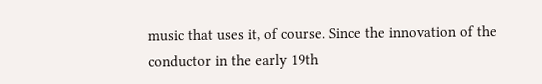music that uses it, of course. Since the innovation of the conductor in the early 19th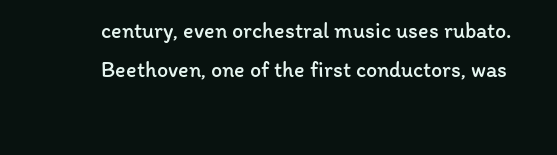century, even orchestral music uses rubato. Beethoven, one of the first conductors, was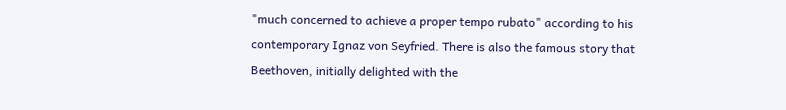"much concerned to achieve a proper tempo rubato" according to his contemporary Ignaz von Seyfried. There is also the famous story that Beethoven, initially delighted with the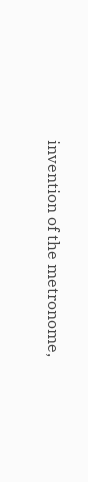invention of the metronome,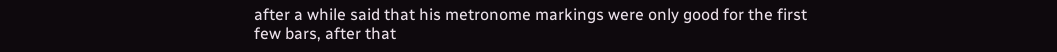after a while said that his metronome markings were only good for the first few bars, after that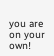you are on your own!